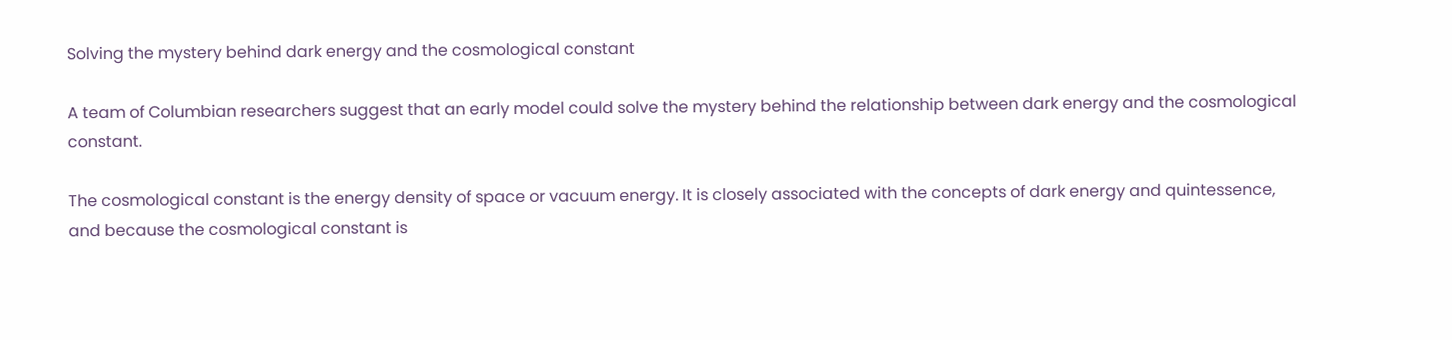Solving the mystery behind dark energy and the cosmological constant

A team of Columbian researchers suggest that an early model could solve the mystery behind the relationship between dark energy and the cosmological constant.

The cosmological constant is the energy density of space or vacuum energy. It is closely associated with the concepts of dark energy and quintessence, and because the cosmological constant is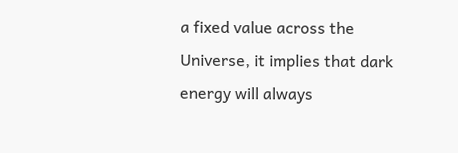a fixed value across the Universe, it implies that dark energy will always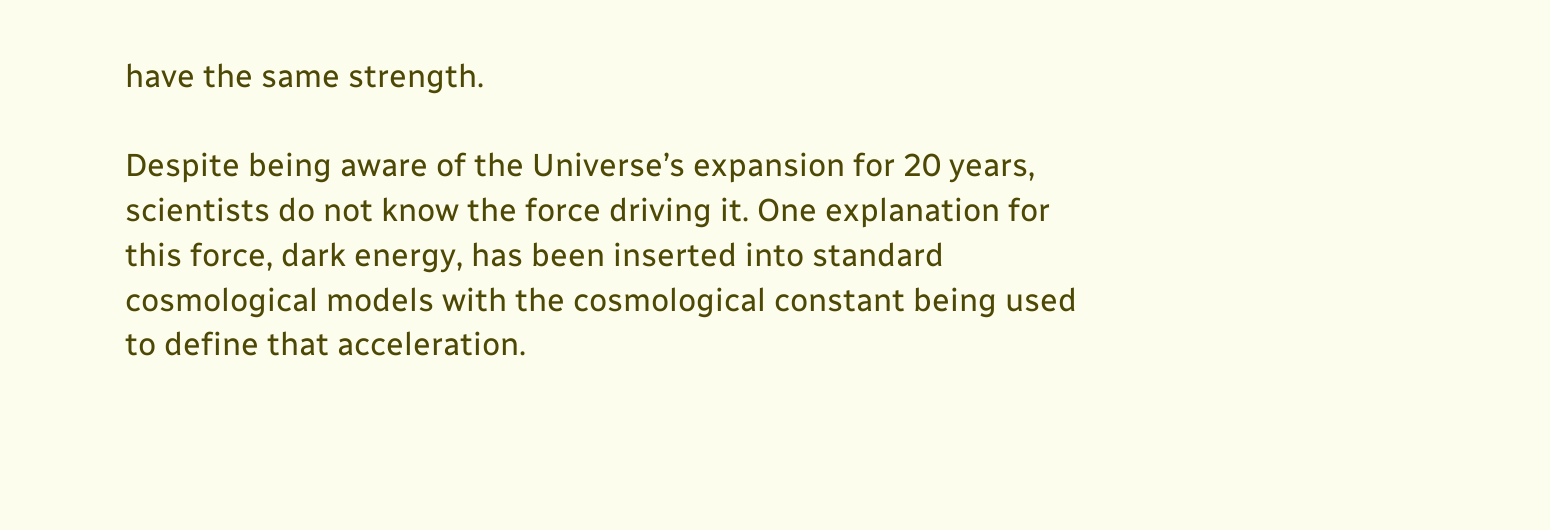have the same strength.

Despite being aware of the Universe’s expansion for 20 years, scientists do not know the force driving it. One explanation for this force, dark energy, has been inserted into standard cosmological models with the cosmological constant being used to define that acceleration.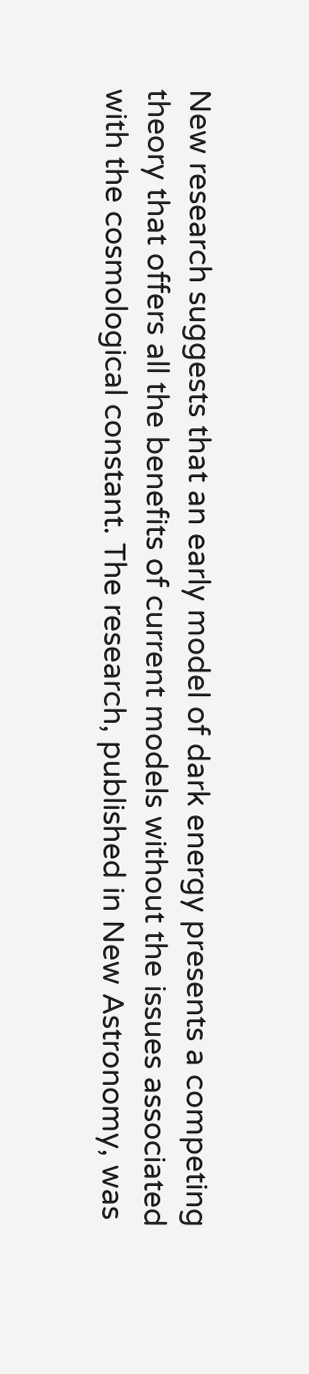New research suggests that an early model of dark energy presents a competing theory that offers all the benefits of current models without the issues associated with the cosmological constant. The research, published in New Astronomy, was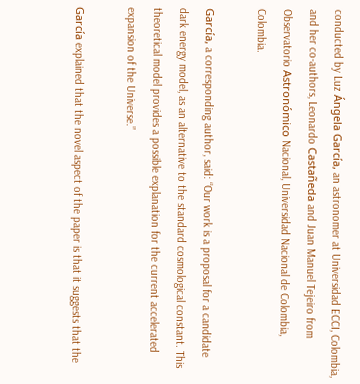conducted by Luz Ángela García, an astronomer at Universidad ECCI, Colombia, and her co-authors, Leonardo Castañeda and Juan Manuel Tejeiro from Observatorio Astronómico Nacional, Universidad Nacional de Colombia, Colombia.

García, a corresponding author, said: “Our work is a proposal for a candidate dark energy model, as an alternative to the standard cosmological constant. This theoretical model provides a possible explanation for the current accelerated expansion of the Universe.”

García explained that the novel aspect of the paper is that it suggests that the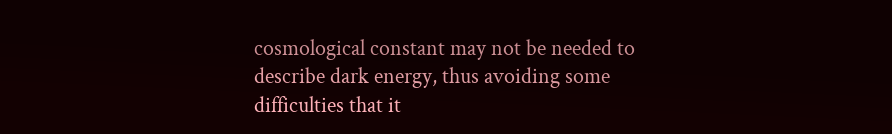cosmological constant may not be needed to describe dark energy, thus avoiding some difficulties that it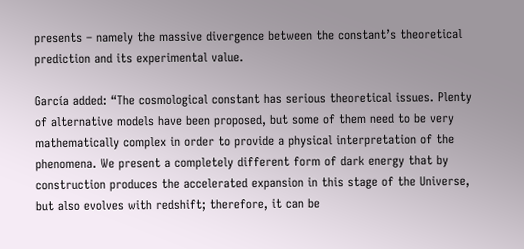presents – namely the massive divergence between the constant’s theoretical prediction and its experimental value.

García added: “The cosmological constant has serious theoretical issues. Plenty of alternative models have been proposed, but some of them need to be very mathematically complex in order to provide a physical interpretation of the phenomena. We present a completely different form of dark energy that by construction produces the accelerated expansion in this stage of the Universe, but also evolves with redshift; therefore, it can be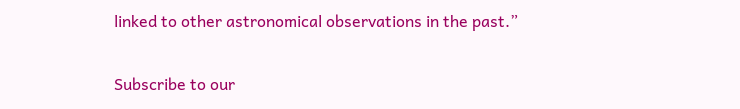linked to other astronomical observations in the past.”

Subscribe to our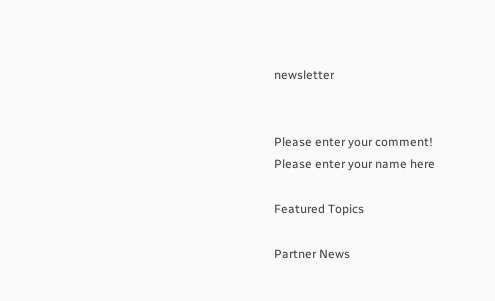newsletter


Please enter your comment!
Please enter your name here

Featured Topics

Partner News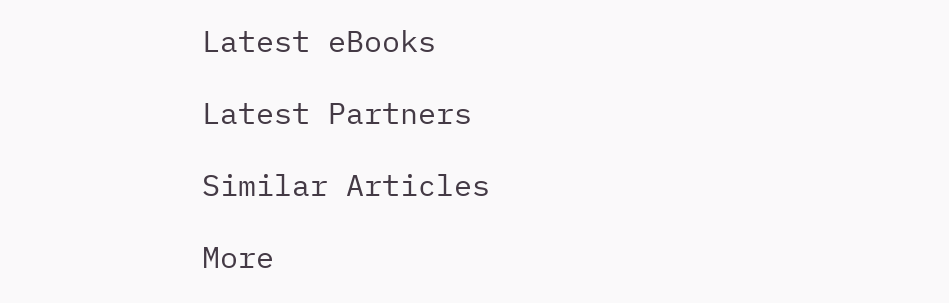Latest eBooks

Latest Partners

Similar Articles

More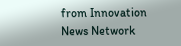from Innovation News Network